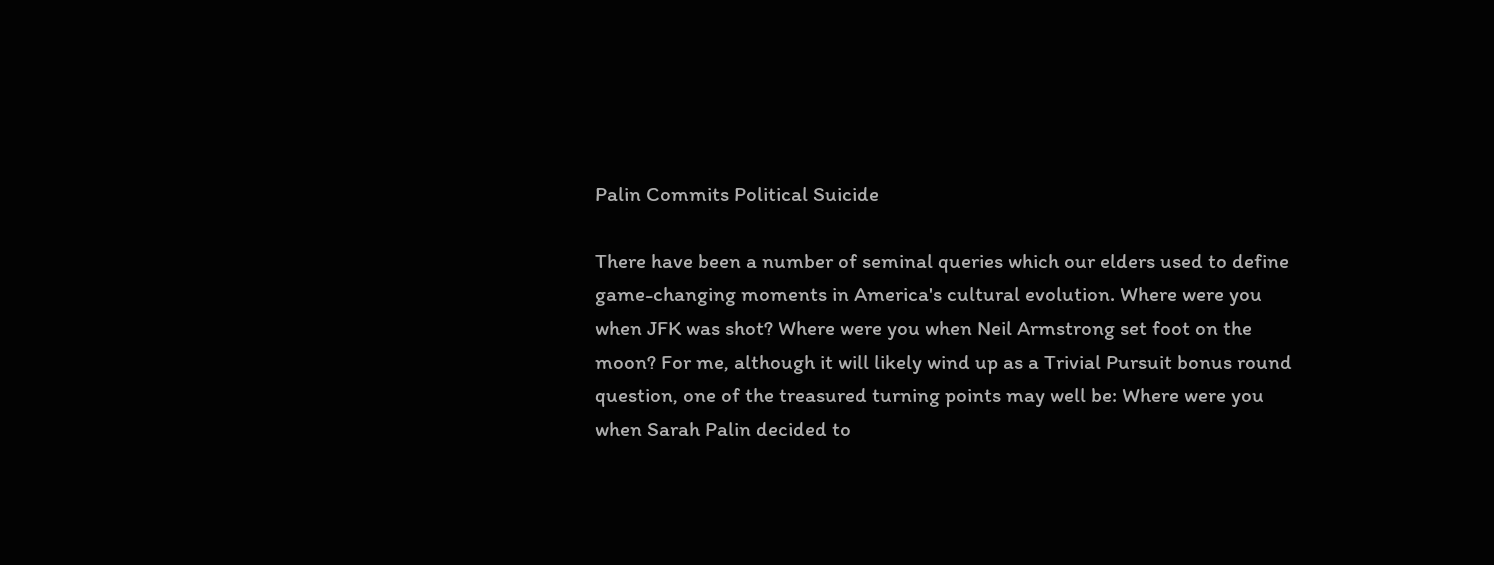Palin Commits Political Suicide

There have been a number of seminal queries which our elders used to define game-changing moments in America's cultural evolution. Where were you when JFK was shot? Where were you when Neil Armstrong set foot on the moon? For me, although it will likely wind up as a Trivial Pursuit bonus round question, one of the treasured turning points may well be: Where were you when Sarah Palin decided to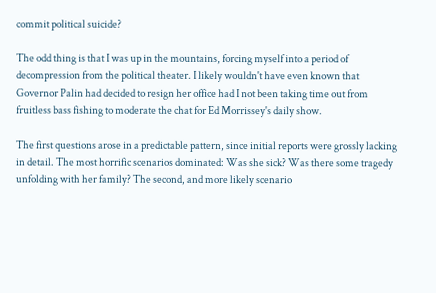commit political suicide?

The odd thing is that I was up in the mountains, forcing myself into a period of decompression from the political theater. I likely wouldn't have even known that Governor Palin had decided to resign her office had I not been taking time out from fruitless bass fishing to moderate the chat for Ed Morrissey's daily show.

The first questions arose in a predictable pattern, since initial reports were grossly lacking in detail. The most horrific scenarios dominated: Was she sick? Was there some tragedy unfolding with her family? The second, and more likely scenario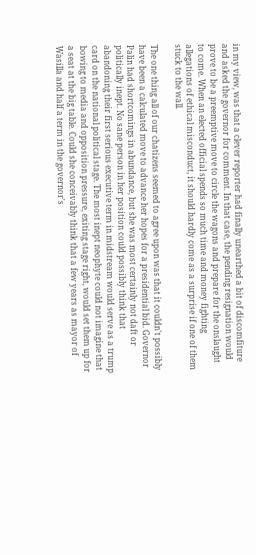in my view, was that a clever reporter had finally unearthed a bit of discomfiture and asked the governor for comment. In that case, the pending resignation would prove to be a preemptive move to circle the wagons and prepare for the onslaught to come. When an elected official spends so much time and money fighting allegations of ethical misconduct, it should hardly come as a surprise if one of them stuck to the wall.

The one thing all of our chatizens seemed to agree upon was that it couldn't possibly have been a calculated move to advance her hopes for a presidential bid. Governor Palin had shortcomings in abundance, but she was most certainly not daft or politically inept. No sane person in her position could possibly think that abandoning their first serious executive term in midstream would serve as a trump card on the national political stage. The most inept neophyte could not imagine that bowing to media and opposition pressure, exiting stage right, would set them up for a seat at the big table. Could she conceivably think that a few years as mayor of Wasilla and half a term in the governor's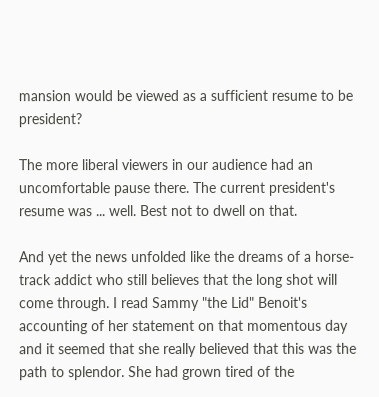mansion would be viewed as a sufficient resume to be president?

The more liberal viewers in our audience had an uncomfortable pause there. The current president's resume was ... well. Best not to dwell on that.

And yet the news unfolded like the dreams of a horse-track addict who still believes that the long shot will come through. I read Sammy "the Lid" Benoit's accounting of her statement on that momentous day and it seemed that she really believed that this was the path to splendor. She had grown tired of the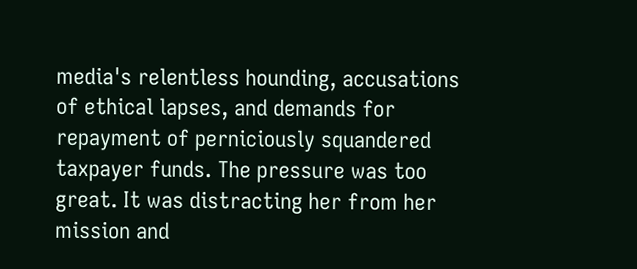media's relentless hounding, accusations of ethical lapses, and demands for repayment of perniciously squandered taxpayer funds. The pressure was too great. It was distracting her from her mission and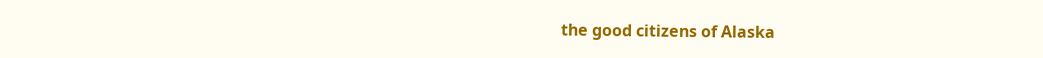the good citizens of Alaska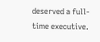deserved a full-time executive.